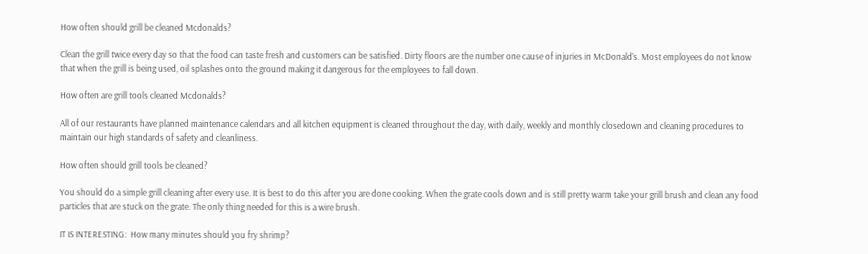How often should grill be cleaned Mcdonalds?

Clean the grill twice every day so that the food can taste fresh and customers can be satisfied. Dirty floors are the number one cause of injuries in McDonald’s. Most employees do not know that when the grill is being used, oil splashes onto the ground making it dangerous for the employees to fall down.

How often are grill tools cleaned Mcdonalds?

All of our restaurants have planned maintenance calendars and all kitchen equipment is cleaned throughout the day, with daily, weekly and monthly closedown and cleaning procedures to maintain our high standards of safety and cleanliness.

How often should grill tools be cleaned?

You should do a simple grill cleaning after every use. It is best to do this after you are done cooking. When the grate cools down and is still pretty warm take your grill brush and clean any food particles that are stuck on the grate. The only thing needed for this is a wire brush.

IT IS INTERESTING:  How many minutes should you fry shrimp?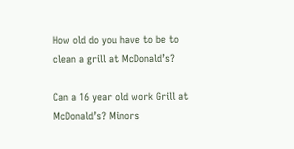How old do you have to be to clean a grill at McDonald’s?

Can a 16 year old work Grill at McDonald’s? Minors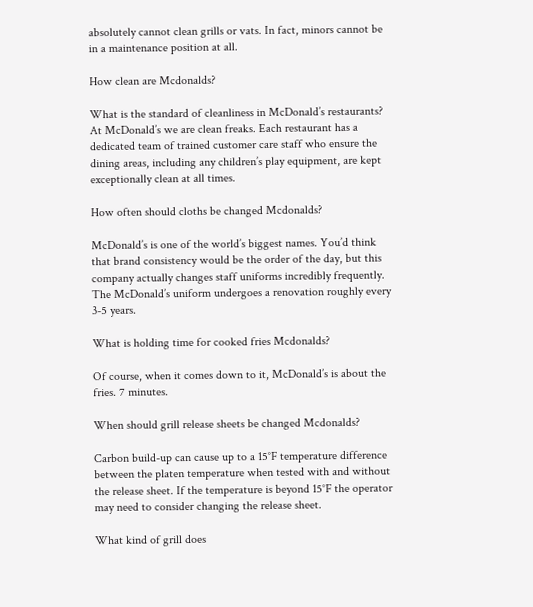absolutely cannot clean grills or vats. In fact, minors cannot be in a maintenance position at all.

How clean are Mcdonalds?

What is the standard of cleanliness in McDonald’s restaurants? At McDonald’s we are clean freaks. Each restaurant has a dedicated team of trained customer care staff who ensure the dining areas, including any children’s play equipment, are kept exceptionally clean at all times.

How often should cloths be changed Mcdonalds?

McDonald’s is one of the world’s biggest names. You’d think that brand consistency would be the order of the day, but this company actually changes staff uniforms incredibly frequently. The McDonald’s uniform undergoes a renovation roughly every 3-5 years.

What is holding time for cooked fries Mcdonalds?

Of course, when it comes down to it, McDonald’s is about the fries. 7 minutes.

When should grill release sheets be changed Mcdonalds?

Carbon build-up can cause up to a 15°F temperature difference between the platen temperature when tested with and without the release sheet. If the temperature is beyond 15°F the operator may need to consider changing the release sheet.

What kind of grill does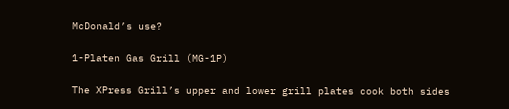McDonald’s use?

1-Platen Gas Grill (MG-1P)

The XPress Grill’s upper and lower grill plates cook both sides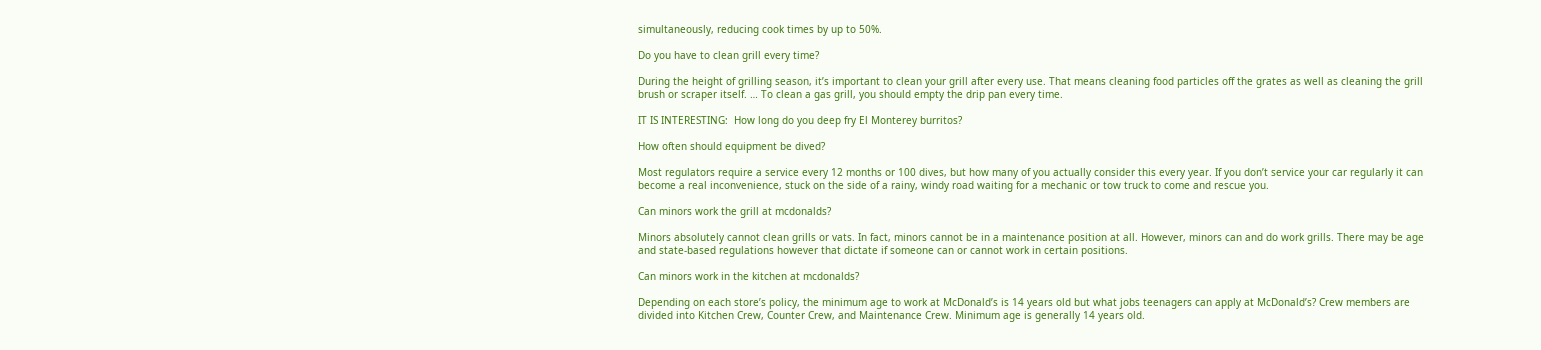simultaneously, reducing cook times by up to 50%.

Do you have to clean grill every time?

During the height of grilling season, it’s important to clean your grill after every use. That means cleaning food particles off the grates as well as cleaning the grill brush or scraper itself. … To clean a gas grill, you should empty the drip pan every time.

IT IS INTERESTING:  How long do you deep fry El Monterey burritos?

How often should equipment be dived?

Most regulators require a service every 12 months or 100 dives, but how many of you actually consider this every year. If you don’t service your car regularly it can become a real inconvenience, stuck on the side of a rainy, windy road waiting for a mechanic or tow truck to come and rescue you.

Can minors work the grill at mcdonalds?

Minors absolutely cannot clean grills or vats. In fact, minors cannot be in a maintenance position at all. However, minors can and do work grills. There may be age and state-based regulations however that dictate if someone can or cannot work in certain positions.

Can minors work in the kitchen at mcdonalds?

Depending on each store’s policy, the minimum age to work at McDonald’s is 14 years old but what jobs teenagers can apply at McDonald’s? Crew members are divided into Kitchen Crew, Counter Crew, and Maintenance Crew. Minimum age is generally 14 years old.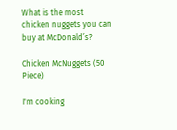What is the most chicken nuggets you can buy at McDonald’s?

Chicken McNuggets (50 Piece)

I'm cooking